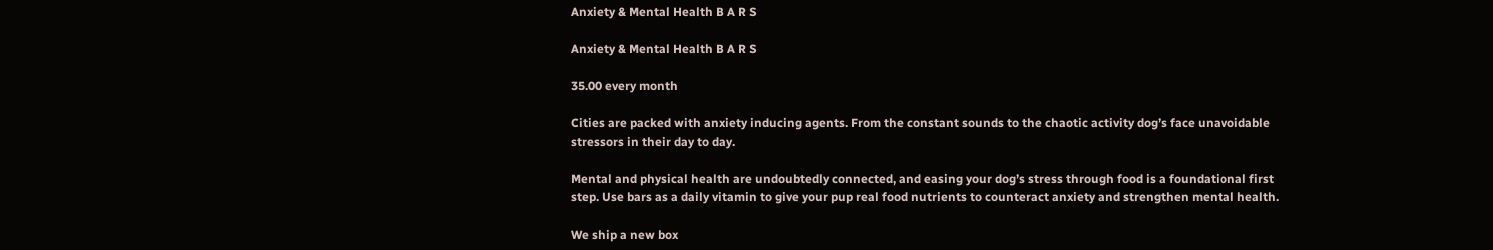Anxiety & Mental Health B A R S

Anxiety & Mental Health B A R S

35.00 every month

Cities are packed with anxiety inducing agents. From the constant sounds to the chaotic activity dog’s face unavoidable stressors in their day to day.

Mental and physical health are undoubtedly connected, and easing your dog’s stress through food is a foundational first step. Use bars as a daily vitamin to give your pup real food nutrients to counteract anxiety and strengthen mental health.

We ship a new box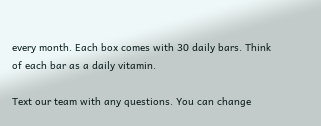every month. Each box comes with 30 daily bars. Think of each bar as a daily vitamin.

Text our team with any questions. You can change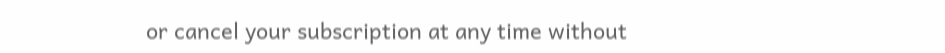or cancel your subscription at any time without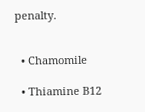penalty.


  • Chamomile

  • Thiamine B12